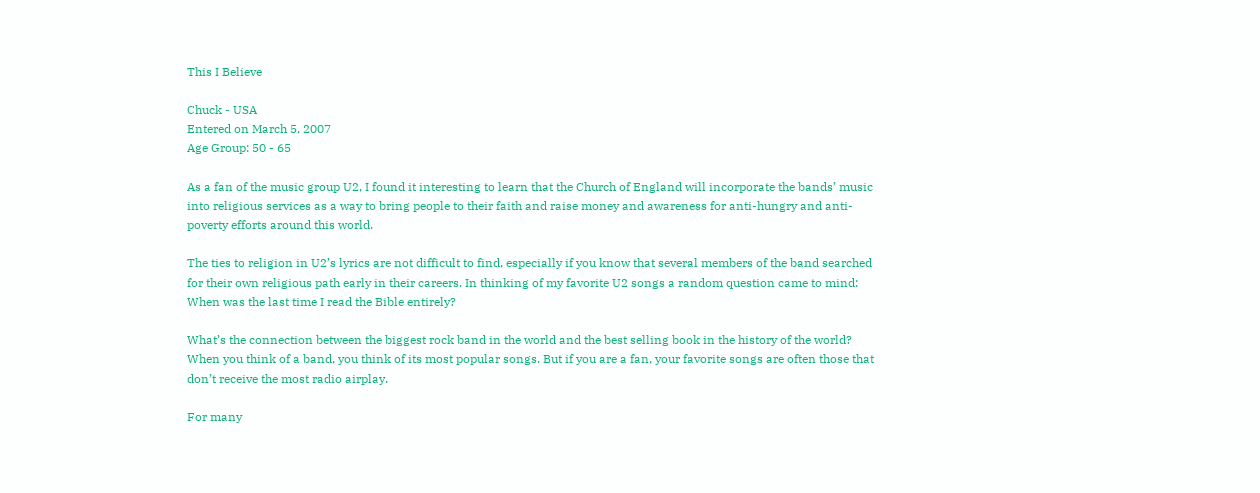This I Believe

Chuck - USA
Entered on March 5, 2007
Age Group: 50 - 65

As a fan of the music group U2, I found it interesting to learn that the Church of England will incorporate the bands’ music into religious services as a way to bring people to their faith and raise money and awareness for anti-hungry and anti-poverty efforts around this world.

The ties to religion in U2’s lyrics are not difficult to find, especially if you know that several members of the band searched for their own religious path early in their careers. In thinking of my favorite U2 songs a random question came to mind: When was the last time I read the Bible entirely?

What’s the connection between the biggest rock band in the world and the best selling book in the history of the world? When you think of a band, you think of its most popular songs. But if you are a fan, your favorite songs are often those that don’t receive the most radio airplay.

For many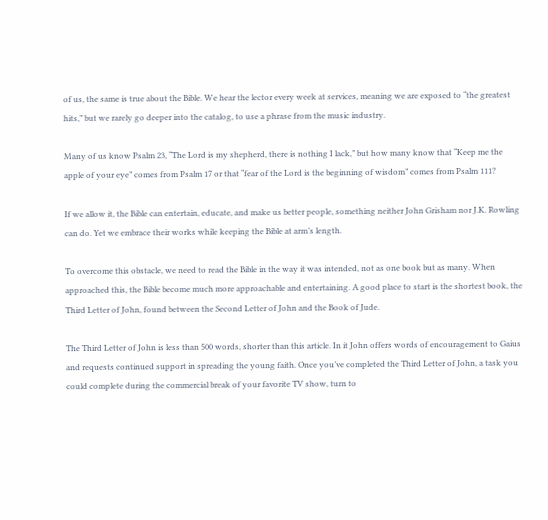of us, the same is true about the Bible. We hear the lector every week at services, meaning we are exposed to “the greatest hits,” but we rarely go deeper into the catalog, to use a phrase from the music industry.

Many of us know Psalm 23, “The Lord is my shepherd, there is nothing I lack,” but how many know that “Keep me the apple of your eye” comes from Psalm 17 or that “fear of the Lord is the beginning of wisdom” comes from Psalm 111?

If we allow it, the Bible can entertain, educate, and make us better people, something neither John Grisham nor J.K. Rowling can do. Yet we embrace their works while keeping the Bible at arm’s length.

To overcome this obstacle, we need to read the Bible in the way it was intended, not as one book but as many. When approached this, the Bible become much more approachable and entertaining. A good place to start is the shortest book, the Third Letter of John, found between the Second Letter of John and the Book of Jude.

The Third Letter of John is less than 500 words, shorter than this article. In it John offers words of encouragement to Gaius and requests continued support in spreading the young faith. Once you’ve completed the Third Letter of John, a task you could complete during the commercial break of your favorite TV show, turn to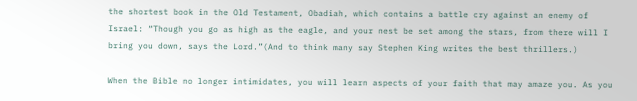the shortest book in the Old Testament, Obadiah, which contains a battle cry against an enemy of Israel: “Though you go as high as the eagle, and your nest be set among the stars, from there will I bring you down, says the Lord.”(And to think many say Stephen King writes the best thrillers.)

When the Bible no longer intimidates, you will learn aspects of your faith that may amaze you. As you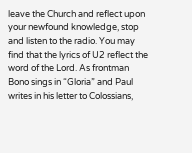leave the Church and reflect upon your newfound knowledge, stop and listen to the radio. You may find that the lyrics of U2 reflect the word of the Lord. As frontman Bono sings in “Gloria” and Paul writes in his letter to Colossians,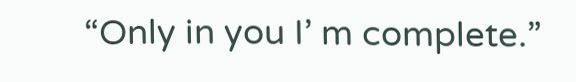“Only in you I’ m complete.”